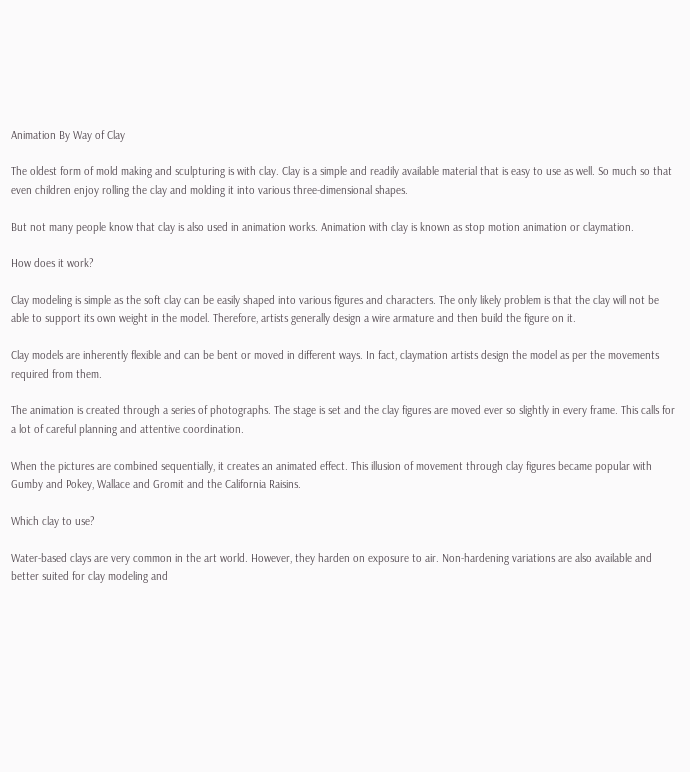Animation By Way of Clay

The oldest form of mold making and sculpturing is with clay. Clay is a simple and readily available material that is easy to use as well. So much so that even children enjoy rolling the clay and molding it into various three-dimensional shapes.

But not many people know that clay is also used in animation works. Animation with clay is known as stop motion animation or claymation.

How does it work?

Clay modeling is simple as the soft clay can be easily shaped into various figures and characters. The only likely problem is that the clay will not be able to support its own weight in the model. Therefore, artists generally design a wire armature and then build the figure on it.

Clay models are inherently flexible and can be bent or moved in different ways. In fact, claymation artists design the model as per the movements required from them.

The animation is created through a series of photographs. The stage is set and the clay figures are moved ever so slightly in every frame. This calls for a lot of careful planning and attentive coordination.

When the pictures are combined sequentially, it creates an animated effect. This illusion of movement through clay figures became popular with Gumby and Pokey, Wallace and Gromit and the California Raisins.

Which clay to use?

Water-based clays are very common in the art world. However, they harden on exposure to air. Non-hardening variations are also available and better suited for clay modeling and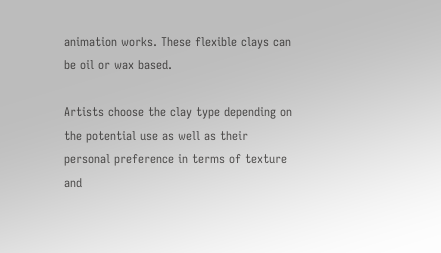animation works. These flexible clays can be oil or wax based.

Artists choose the clay type depending on the potential use as well as their personal preference in terms of texture and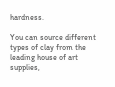hardness.

You can source different types of clay from the leading house of art supplies,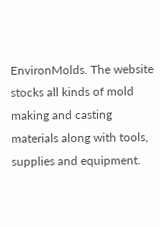EnvironMolds. The website stocks all kinds of mold making and casting materials along with tools, supplies and equipment.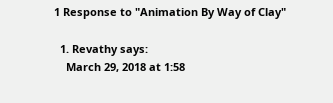1 Response to "Animation By Way of Clay"

  1. Revathy says:
    March 29, 2018 at 1:58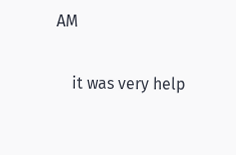AM

    it was very help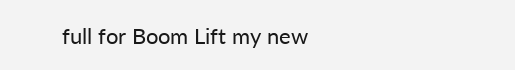full for Boom Lift my new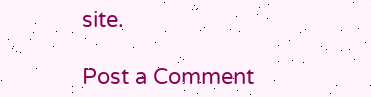site.

Post a Comment